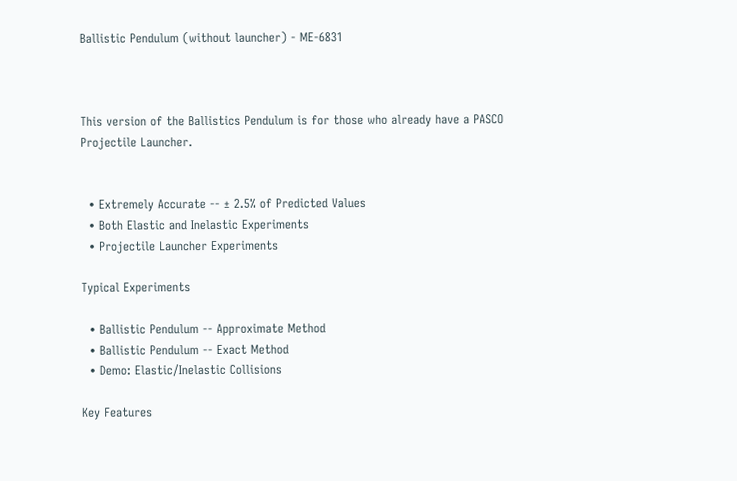Ballistic Pendulum (without launcher) - ME-6831



This version of the Ballistics Pendulum is for those who already have a PASCO Projectile Launcher.


  • Extremely Accurate -- ± 2.5% of Predicted Values
  • Both Elastic and Inelastic Experiments
  • Projectile Launcher Experiments

Typical Experiments

  • Ballistic Pendulum -- Approximate Method
  • Ballistic Pendulum -- Exact Method
  • Demo: Elastic/Inelastic Collisions

Key Features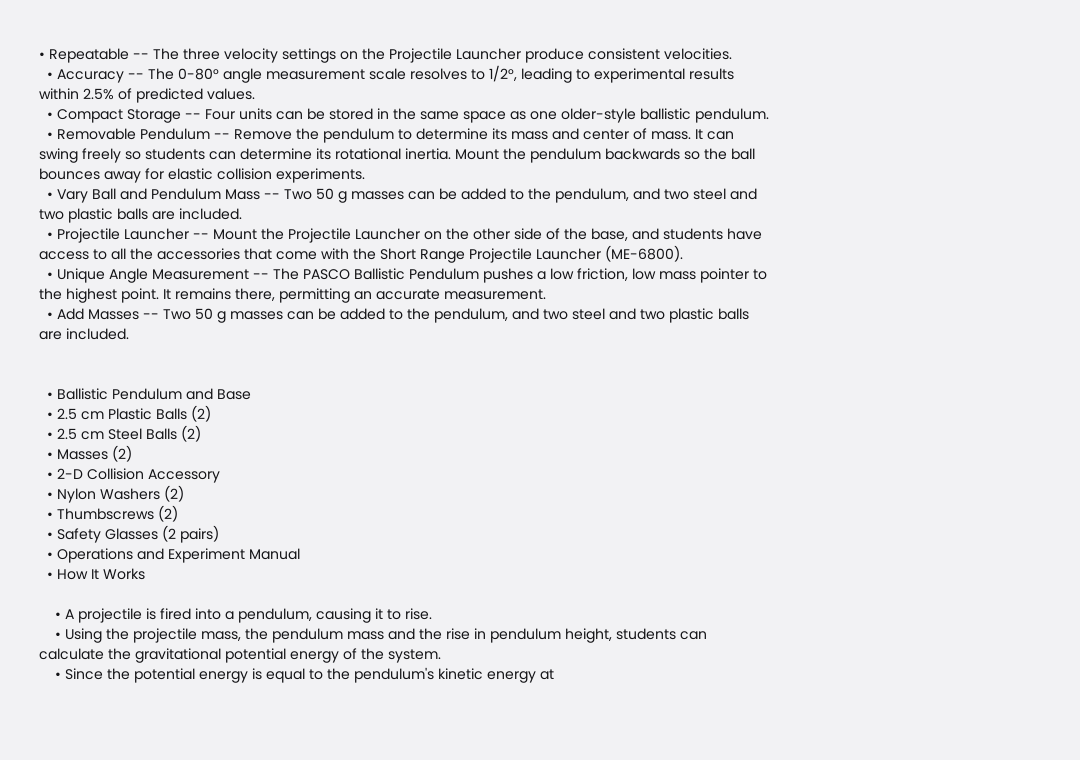• Repeatable -- The three velocity settings on the Projectile Launcher produce consistent velocities.
  • Accuracy -- The 0-80° angle measurement scale resolves to 1/2°, leading to experimental results within 2.5% of predicted values.
  • Compact Storage -- Four units can be stored in the same space as one older-style ballistic pendulum.
  • Removable Pendulum -- Remove the pendulum to determine its mass and center of mass. It can swing freely so students can determine its rotational inertia. Mount the pendulum backwards so the ball bounces away for elastic collision experiments.
  • Vary Ball and Pendulum Mass -- Two 50 g masses can be added to the pendulum, and two steel and two plastic balls are included.
  • Projectile Launcher -- Mount the Projectile Launcher on the other side of the base, and students have access to all the accessories that come with the Short Range Projectile Launcher (ME-6800).
  • Unique Angle Measurement -- The PASCO Ballistic Pendulum pushes a low friction, low mass pointer to the highest point. It remains there, permitting an accurate measurement.
  • Add Masses -- Two 50 g masses can be added to the pendulum, and two steel and two plastic balls are included.


  • Ballistic Pendulum and Base
  • 2.5 cm Plastic Balls (2)
  • 2.5 cm Steel Balls (2)
  • Masses (2)
  • 2-D Collision Accessory
  • Nylon Washers (2)
  • Thumbscrews (2)
  • Safety Glasses (2 pairs)
  • Operations and Experiment Manual
  • How It Works

    • A projectile is fired into a pendulum, causing it to rise.
    • Using the projectile mass, the pendulum mass and the rise in pendulum height, students can calculate the gravitational potential energy of the system.
    • Since the potential energy is equal to the pendulum's kinetic energy at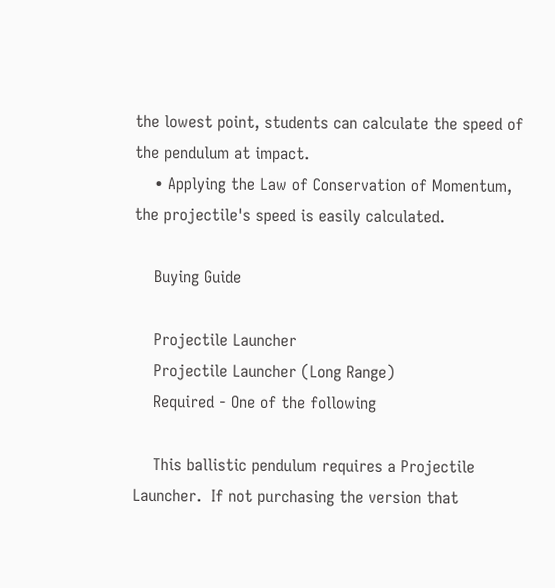the lowest point, students can calculate the speed of the pendulum at impact.
    • Applying the Law of Conservation of Momentum, the projectile's speed is easily calculated.

    Buying Guide

    Projectile Launcher
    Projectile Launcher (Long Range)
    Required - One of the following

    This ballistic pendulum requires a Projectile Launcher.  If not purchasing the version that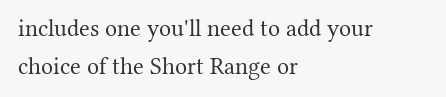includes one you'll need to add your choice of the Short Range or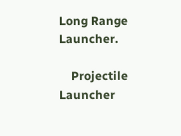Long Range Launcher.

    Projectile Launcher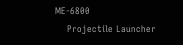ME-6800
    Projectile Launcher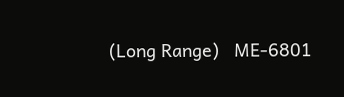(Long Range)   ME-6801